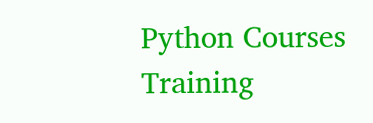Python Courses Training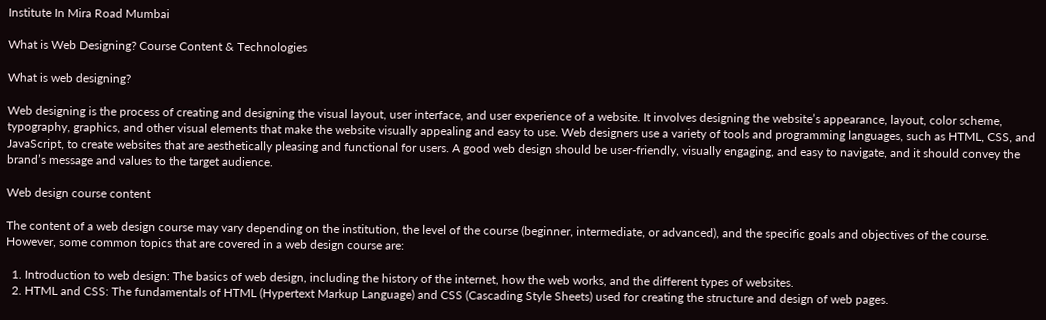Institute In Mira Road Mumbai

What is Web Designing? Course Content & Technologies

What is web designing?

Web designing is the process of creating and designing the visual layout, user interface, and user experience of a website. It involves designing the website’s appearance, layout, color scheme, typography, graphics, and other visual elements that make the website visually appealing and easy to use. Web designers use a variety of tools and programming languages, such as HTML, CSS, and JavaScript, to create websites that are aesthetically pleasing and functional for users. A good web design should be user-friendly, visually engaging, and easy to navigate, and it should convey the brand’s message and values to the target audience.

Web design course content

The content of a web design course may vary depending on the institution, the level of the course (beginner, intermediate, or advanced), and the specific goals and objectives of the course. However, some common topics that are covered in a web design course are:

  1. Introduction to web design: The basics of web design, including the history of the internet, how the web works, and the different types of websites.
  2. HTML and CSS: The fundamentals of HTML (Hypertext Markup Language) and CSS (Cascading Style Sheets) used for creating the structure and design of web pages.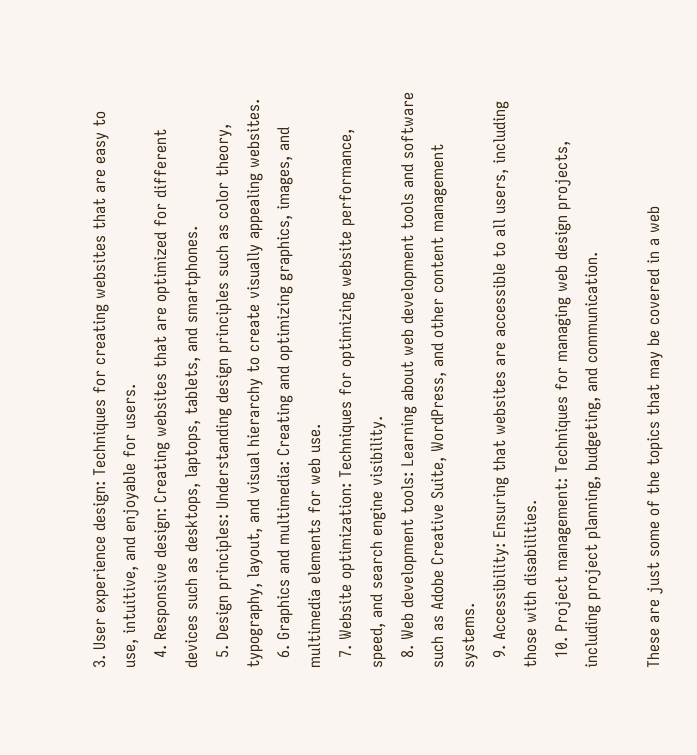3. User experience design: Techniques for creating websites that are easy to use, intuitive, and enjoyable for users.
  4. Responsive design: Creating websites that are optimized for different devices such as desktops, laptops, tablets, and smartphones.
  5. Design principles: Understanding design principles such as color theory, typography, layout, and visual hierarchy to create visually appealing websites.
  6. Graphics and multimedia: Creating and optimizing graphics, images, and multimedia elements for web use.
  7. Website optimization: Techniques for optimizing website performance, speed, and search engine visibility.
  8. Web development tools: Learning about web development tools and software such as Adobe Creative Suite, WordPress, and other content management systems.
  9. Accessibility: Ensuring that websites are accessible to all users, including those with disabilities.
  10. Project management: Techniques for managing web design projects, including project planning, budgeting, and communication.

These are just some of the topics that may be covered in a web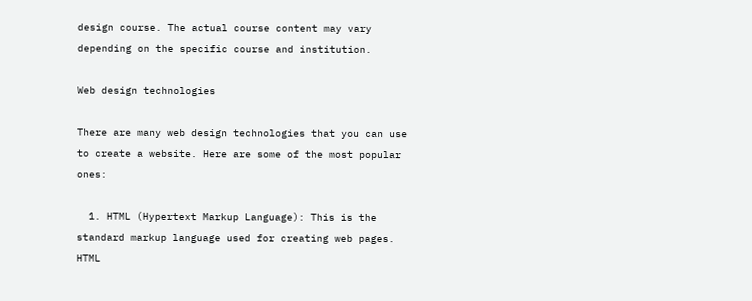design course. The actual course content may vary depending on the specific course and institution.

Web design technologies

There are many web design technologies that you can use to create a website. Here are some of the most popular ones:

  1. HTML (Hypertext Markup Language): This is the standard markup language used for creating web pages. HTML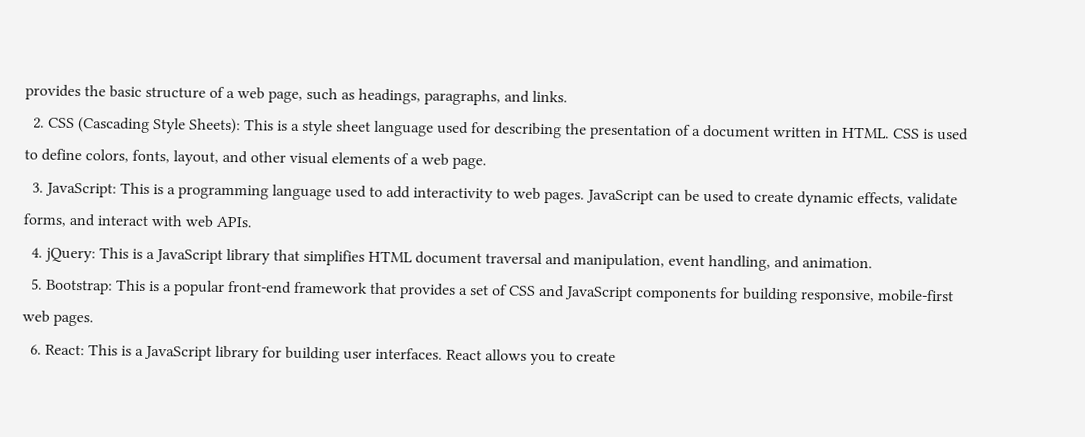provides the basic structure of a web page, such as headings, paragraphs, and links.
  2. CSS (Cascading Style Sheets): This is a style sheet language used for describing the presentation of a document written in HTML. CSS is used to define colors, fonts, layout, and other visual elements of a web page.
  3. JavaScript: This is a programming language used to add interactivity to web pages. JavaScript can be used to create dynamic effects, validate forms, and interact with web APIs.
  4. jQuery: This is a JavaScript library that simplifies HTML document traversal and manipulation, event handling, and animation.
  5. Bootstrap: This is a popular front-end framework that provides a set of CSS and JavaScript components for building responsive, mobile-first web pages.
  6. React: This is a JavaScript library for building user interfaces. React allows you to create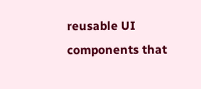reusable UI components that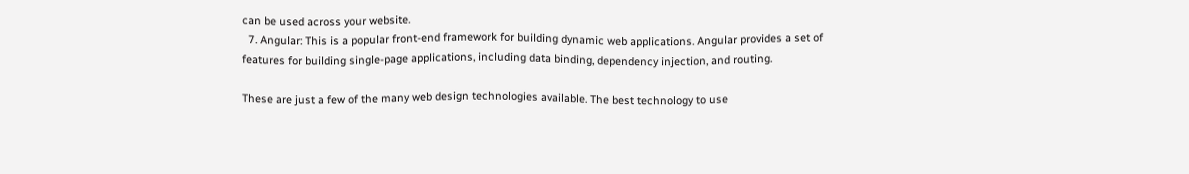can be used across your website.
  7. Angular: This is a popular front-end framework for building dynamic web applications. Angular provides a set of features for building single-page applications, including data binding, dependency injection, and routing.

These are just a few of the many web design technologies available. The best technology to use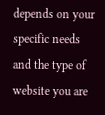depends on your specific needs and the type of website you are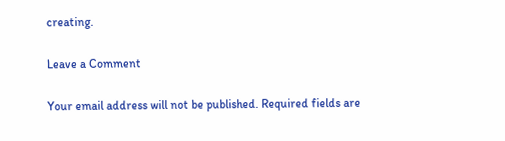creating.

Leave a Comment

Your email address will not be published. Required fields are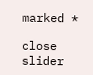marked *

close slider